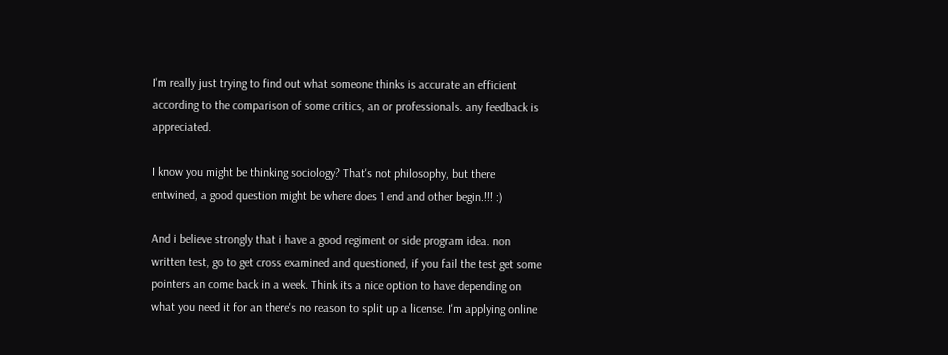I'm really just trying to find out what someone thinks is accurate an efficient according to the comparison of some critics, an or professionals. any feedback is appreciated.

I know you might be thinking sociology? That's not philosophy, but there entwined, a good question might be where does 1 end and other begin.!!! :)

And i believe strongly that i have a good regiment or side program idea. non written test, go to get cross examined and questioned, if you fail the test get some pointers an come back in a week. Think its a nice option to have depending on what you need it for an there's no reason to split up a license. I'm applying online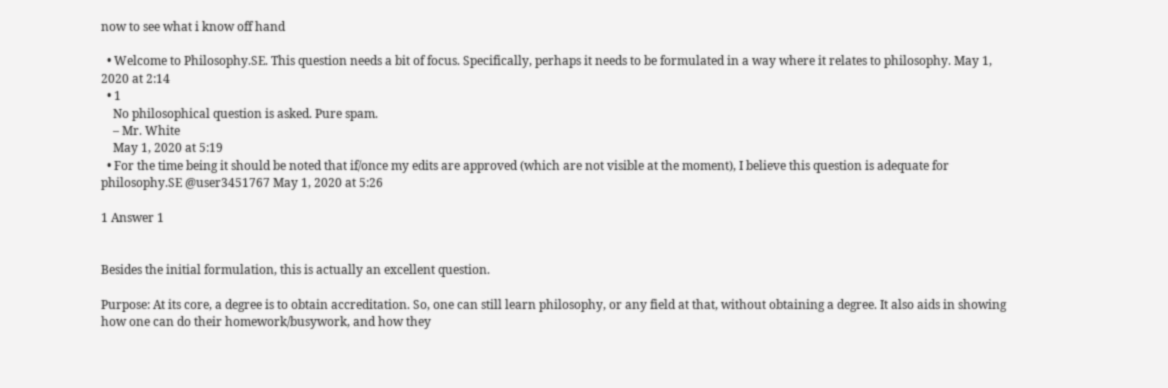now to see what i know off hand

  • Welcome to Philosophy.SE. This question needs a bit of focus. Specifically, perhaps it needs to be formulated in a way where it relates to philosophy. May 1, 2020 at 2:14
  • 1
    No philosophical question is asked. Pure spam.
    – Mr. White
    May 1, 2020 at 5:19
  • For the time being it should be noted that if/once my edits are approved (which are not visible at the moment), I believe this question is adequate for philosophy.SE @user3451767 May 1, 2020 at 5:26

1 Answer 1


Besides the initial formulation, this is actually an excellent question.

Purpose: At its core, a degree is to obtain accreditation. So, one can still learn philosophy, or any field at that, without obtaining a degree. It also aids in showing how one can do their homework/busywork, and how they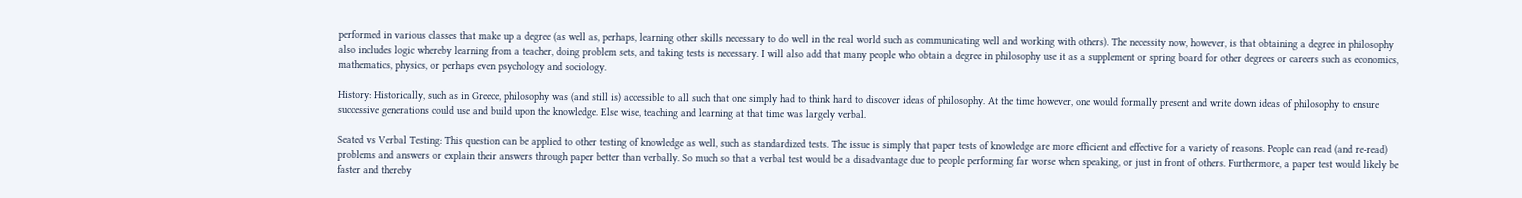performed in various classes that make up a degree (as well as, perhaps, learning other skills necessary to do well in the real world such as communicating well and working with others). The necessity now, however, is that obtaining a degree in philosophy also includes logic whereby learning from a teacher, doing problem sets, and taking tests is necessary. I will also add that many people who obtain a degree in philosophy use it as a supplement or spring board for other degrees or careers such as economics, mathematics, physics, or perhaps even psychology and sociology.

History: Historically, such as in Greece, philosophy was (and still is) accessible to all such that one simply had to think hard to discover ideas of philosophy. At the time however, one would formally present and write down ideas of philosophy to ensure successive generations could use and build upon the knowledge. Else wise, teaching and learning at that time was largely verbal.

Seated vs Verbal Testing: This question can be applied to other testing of knowledge as well, such as standardized tests. The issue is simply that paper tests of knowledge are more efficient and effective for a variety of reasons. People can read (and re-read) problems and answers or explain their answers through paper better than verbally. So much so that a verbal test would be a disadvantage due to people performing far worse when speaking, or just in front of others. Furthermore, a paper test would likely be faster and thereby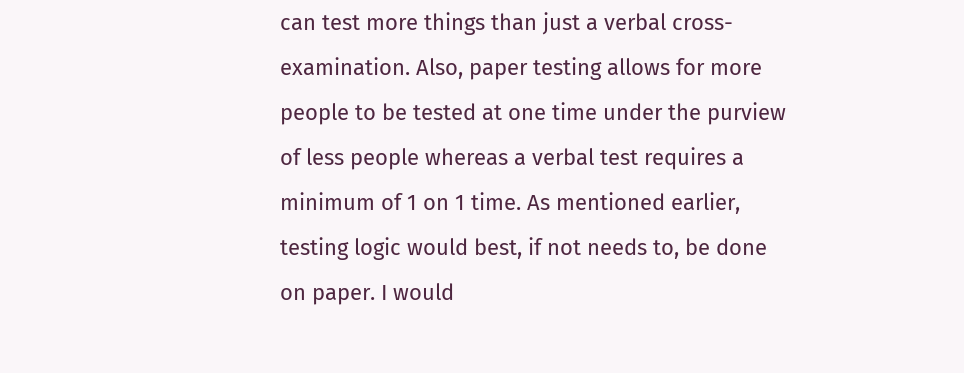can test more things than just a verbal cross-examination. Also, paper testing allows for more people to be tested at one time under the purview of less people whereas a verbal test requires a minimum of 1 on 1 time. As mentioned earlier, testing logic would best, if not needs to, be done on paper. I would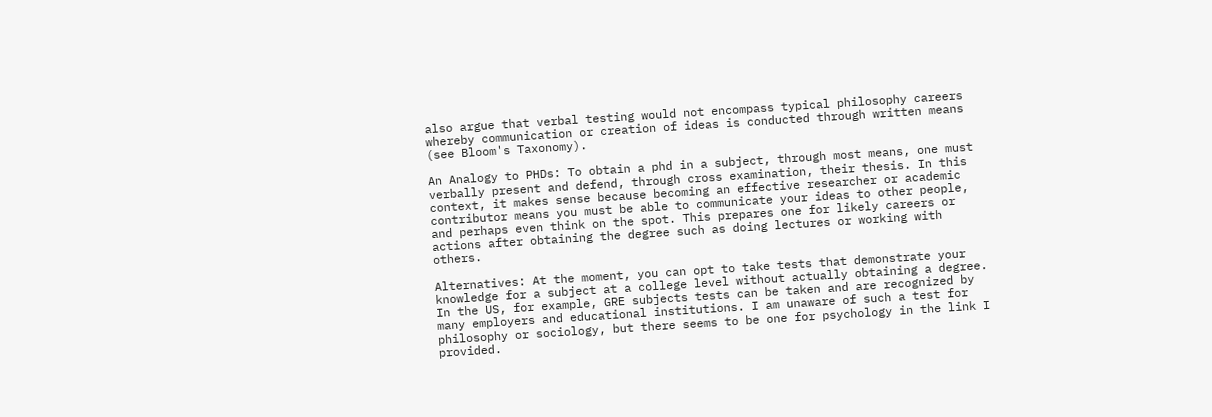also argue that verbal testing would not encompass typical philosophy careers whereby communication or creation of ideas is conducted through written means (see Bloom's Taxonomy).

An Analogy to PHDs: To obtain a phd in a subject, through most means, one must verbally present and defend, through cross examination, their thesis. In this context, it makes sense because becoming an effective researcher or academic contributor means you must be able to communicate your ideas to other people, and perhaps even think on the spot. This prepares one for likely careers or actions after obtaining the degree such as doing lectures or working with others.

Alternatives: At the moment, you can opt to take tests that demonstrate your knowledge for a subject at a college level without actually obtaining a degree. In the US, for example, GRE subjects tests can be taken and are recognized by many employers and educational institutions. I am unaware of such a test for philosophy or sociology, but there seems to be one for psychology in the link I provided.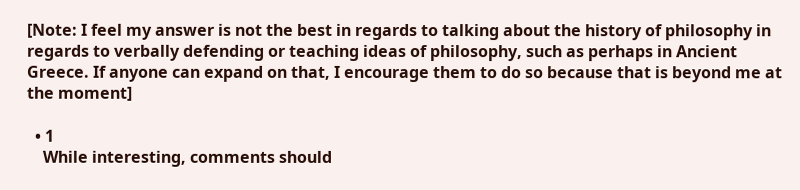[Note: I feel my answer is not the best in regards to talking about the history of philosophy in regards to verbally defending or teaching ideas of philosophy, such as perhaps in Ancient Greece. If anyone can expand on that, I encourage them to do so because that is beyond me at the moment]

  • 1
    While interesting, comments should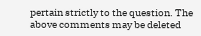pertain strictly to the question. The above comments may be deleted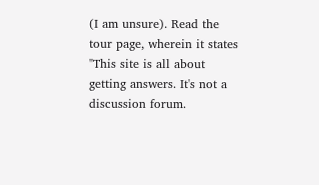(I am unsure). Read the tour page, wherein it states "This site is all about getting answers. It's not a discussion forum.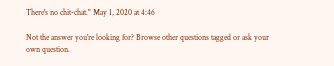There's no chit-chat." May 1, 2020 at 4:46

Not the answer you're looking for? Browse other questions tagged or ask your own question.